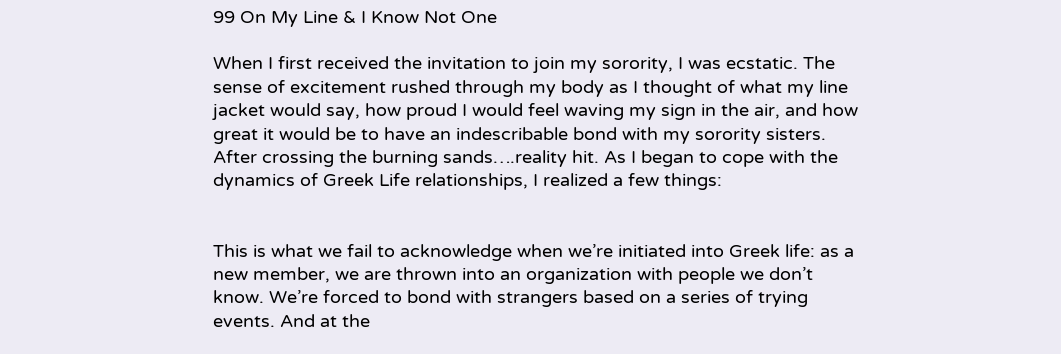99 On My Line & I Know Not One

When I first received the invitation to join my sorority, I was ecstatic. The sense of excitement rushed through my body as I thought of what my line jacket would say, how proud I would feel waving my sign in the air, and how great it would be to have an indescribable bond with my sorority sisters. After crossing the burning sands….reality hit. As I began to cope with the dynamics of Greek Life relationships, I realized a few things:


This is what we fail to acknowledge when we’re initiated into Greek life: as a new member, we are thrown into an organization with people we don’t know. We’re forced to bond with strangers based on a series of trying events. And at the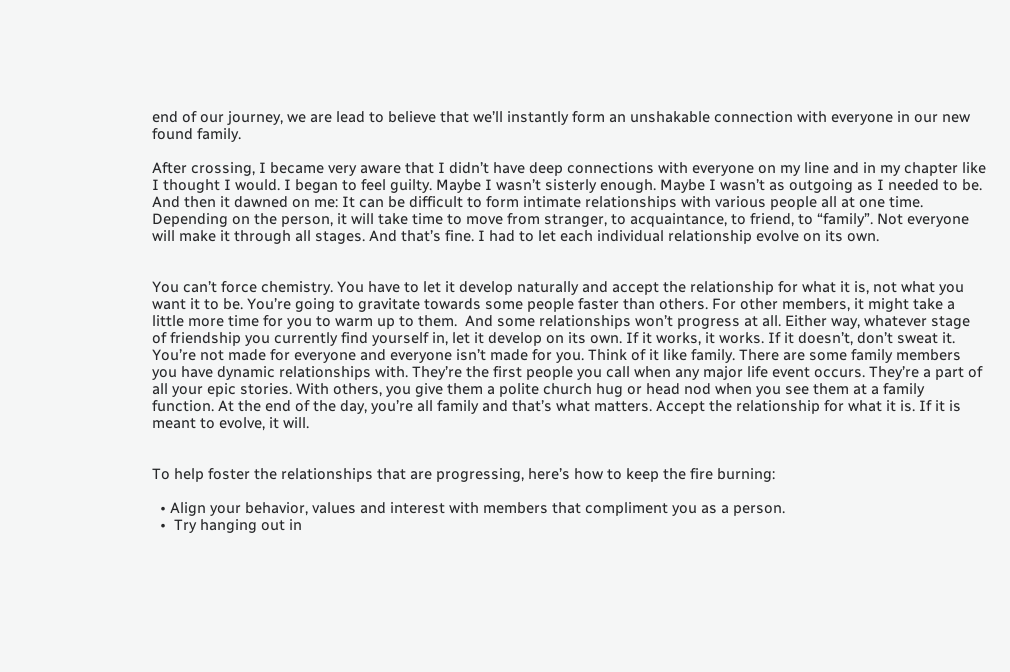end of our journey, we are lead to believe that we’ll instantly form an unshakable connection with everyone in our new found family.

After crossing, I became very aware that I didn’t have deep connections with everyone on my line and in my chapter like I thought I would. I began to feel guilty. Maybe I wasn’t sisterly enough. Maybe I wasn’t as outgoing as I needed to be. And then it dawned on me: It can be difficult to form intimate relationships with various people all at one time. Depending on the person, it will take time to move from stranger, to acquaintance, to friend, to “family”. Not everyone will make it through all stages. And that’s fine. I had to let each individual relationship evolve on its own.


You can’t force chemistry. You have to let it develop naturally and accept the relationship for what it is, not what you want it to be. You’re going to gravitate towards some people faster than others. For other members, it might take a little more time for you to warm up to them.  And some relationships won’t progress at all. Either way, whatever stage of friendship you currently find yourself in, let it develop on its own. If it works, it works. If it doesn’t, don’t sweat it. You’re not made for everyone and everyone isn’t made for you. Think of it like family. There are some family members you have dynamic relationships with. They’re the first people you call when any major life event occurs. They’re a part of all your epic stories. With others, you give them a polite church hug or head nod when you see them at a family function. At the end of the day, you’re all family and that’s what matters. Accept the relationship for what it is. If it is meant to evolve, it will.


To help foster the relationships that are progressing, here’s how to keep the fire burning:

  • Align your behavior, values and interest with members that compliment you as a person.
  •  Try hanging out in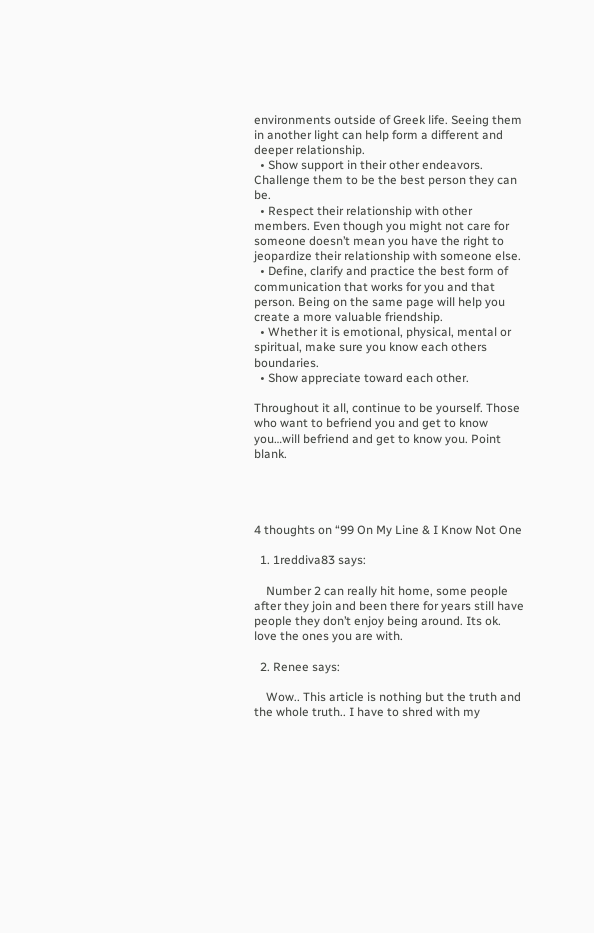environments outside of Greek life. Seeing them in another light can help form a different and deeper relationship.
  • Show support in their other endeavors. Challenge them to be the best person they can be.
  • Respect their relationship with other members. Even though you might not care for someone doesn’t mean you have the right to jeopardize their relationship with someone else.
  • Define, clarify and practice the best form of communication that works for you and that person. Being on the same page will help you create a more valuable friendship.
  • Whether it is emotional, physical, mental or spiritual, make sure you know each others boundaries.
  • Show appreciate toward each other.

Throughout it all, continue to be yourself. Those who want to befriend you and get to know you…will befriend and get to know you. Point blank.




4 thoughts on “99 On My Line & I Know Not One

  1. 1reddiva83 says:

    Number 2 can really hit home, some people after they join and been there for years still have people they don’t enjoy being around. Its ok. love the ones you are with.

  2. Renee says:

    Wow.. This article is nothing but the truth and the whole truth.. I have to shred with my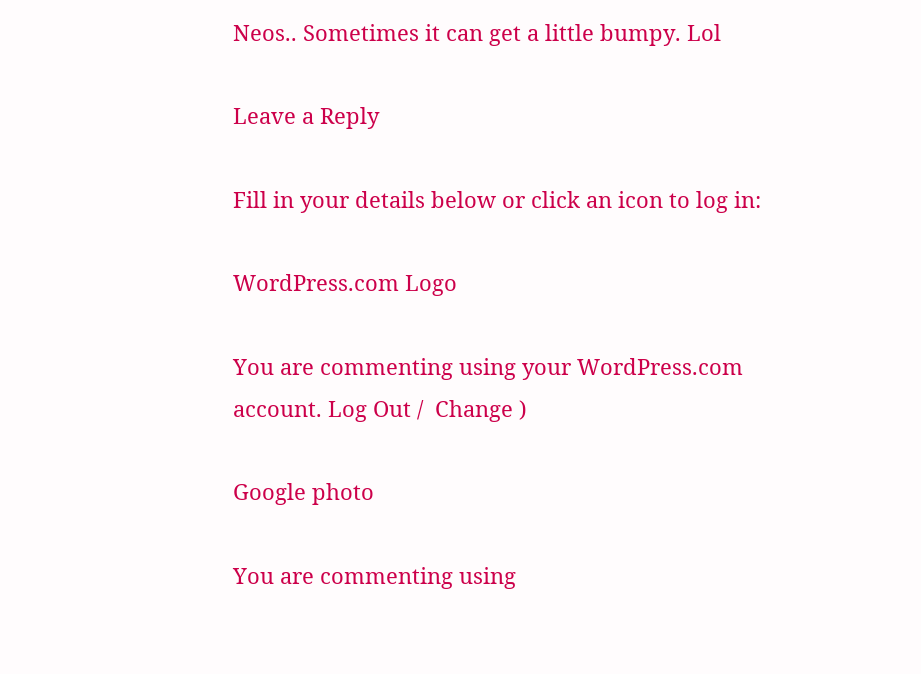Neos.. Sometimes it can get a little bumpy. Lol

Leave a Reply

Fill in your details below or click an icon to log in:

WordPress.com Logo

You are commenting using your WordPress.com account. Log Out /  Change )

Google photo

You are commenting using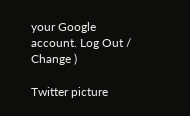your Google account. Log Out /  Change )

Twitter picture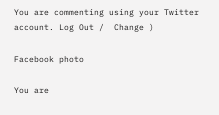You are commenting using your Twitter account. Log Out /  Change )

Facebook photo

You are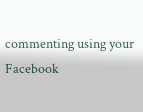commenting using your Facebook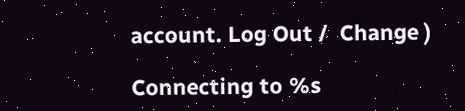account. Log Out /  Change )

Connecting to %s